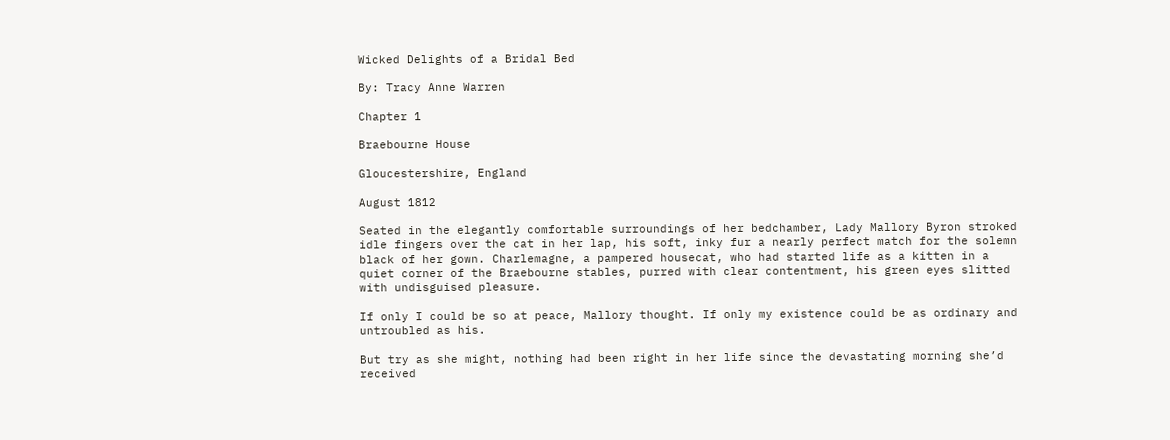Wicked Delights of a Bridal Bed

By: Tracy Anne Warren

Chapter 1

Braebourne House

Gloucestershire, England

August 1812

Seated in the elegantly comfortable surroundings of her bedchamber, Lady Mallory Byron stroked idle fingers over the cat in her lap, his soft, inky fur a nearly perfect match for the solemn black of her gown. Charlemagne, a pampered housecat, who had started life as a kitten in a quiet corner of the Braebourne stables, purred with clear contentment, his green eyes slitted with undisguised pleasure.

If only I could be so at peace, Mallory thought. If only my existence could be as ordinary and untroubled as his.

But try as she might, nothing had been right in her life since the devastating morning she’d received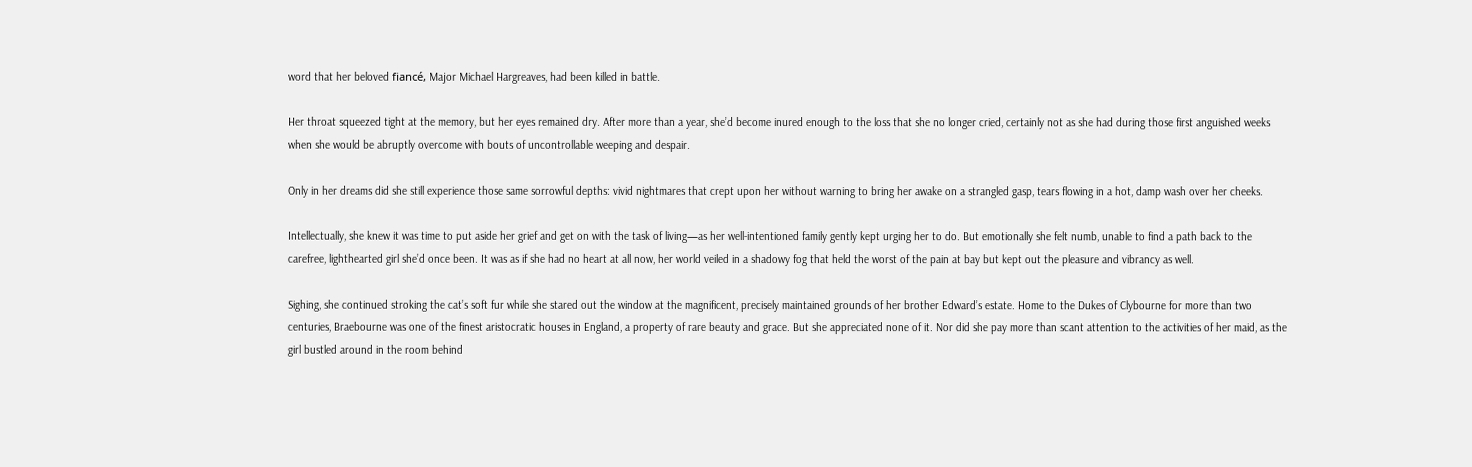word that her beloved fiancé, Major Michael Hargreaves, had been killed in battle.

Her throat squeezed tight at the memory, but her eyes remained dry. After more than a year, she’d become inured enough to the loss that she no longer cried, certainly not as she had during those first anguished weeks when she would be abruptly overcome with bouts of uncontrollable weeping and despair.

Only in her dreams did she still experience those same sorrowful depths: vivid nightmares that crept upon her without warning to bring her awake on a strangled gasp, tears flowing in a hot, damp wash over her cheeks.

Intellectually, she knew it was time to put aside her grief and get on with the task of living—as her well-intentioned family gently kept urging her to do. But emotionally she felt numb, unable to find a path back to the carefree, lighthearted girl she’d once been. It was as if she had no heart at all now, her world veiled in a shadowy fog that held the worst of the pain at bay but kept out the pleasure and vibrancy as well.

Sighing, she continued stroking the cat’s soft fur while she stared out the window at the magnificent, precisely maintained grounds of her brother Edward’s estate. Home to the Dukes of Clybourne for more than two centuries, Braebourne was one of the finest aristocratic houses in England, a property of rare beauty and grace. But she appreciated none of it. Nor did she pay more than scant attention to the activities of her maid, as the girl bustled around in the room behind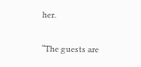her.

“The guests are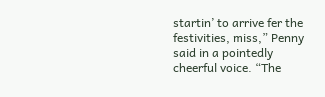startin’ to arrive fer the festivities, miss,” Penny said in a pointedly cheerful voice. “The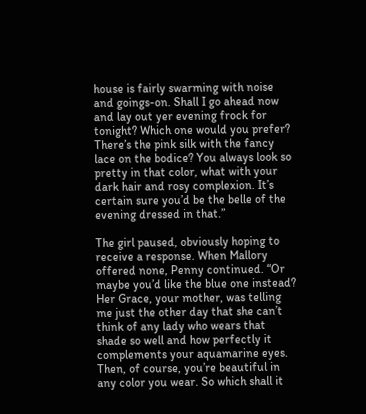house is fairly swarming with noise and goings-on. Shall I go ahead now and lay out yer evening frock for tonight? Which one would you prefer? There’s the pink silk with the fancy lace on the bodice? You always look so pretty in that color, what with your dark hair and rosy complexion. It’s certain sure you’d be the belle of the evening dressed in that.”

The girl paused, obviously hoping to receive a response. When Mallory offered none, Penny continued. “Or maybe you’d like the blue one instead? Her Grace, your mother, was telling me just the other day that she can’t think of any lady who wears that shade so well and how perfectly it complements your aquamarine eyes. Then, of course, you’re beautiful in any color you wear. So which shall it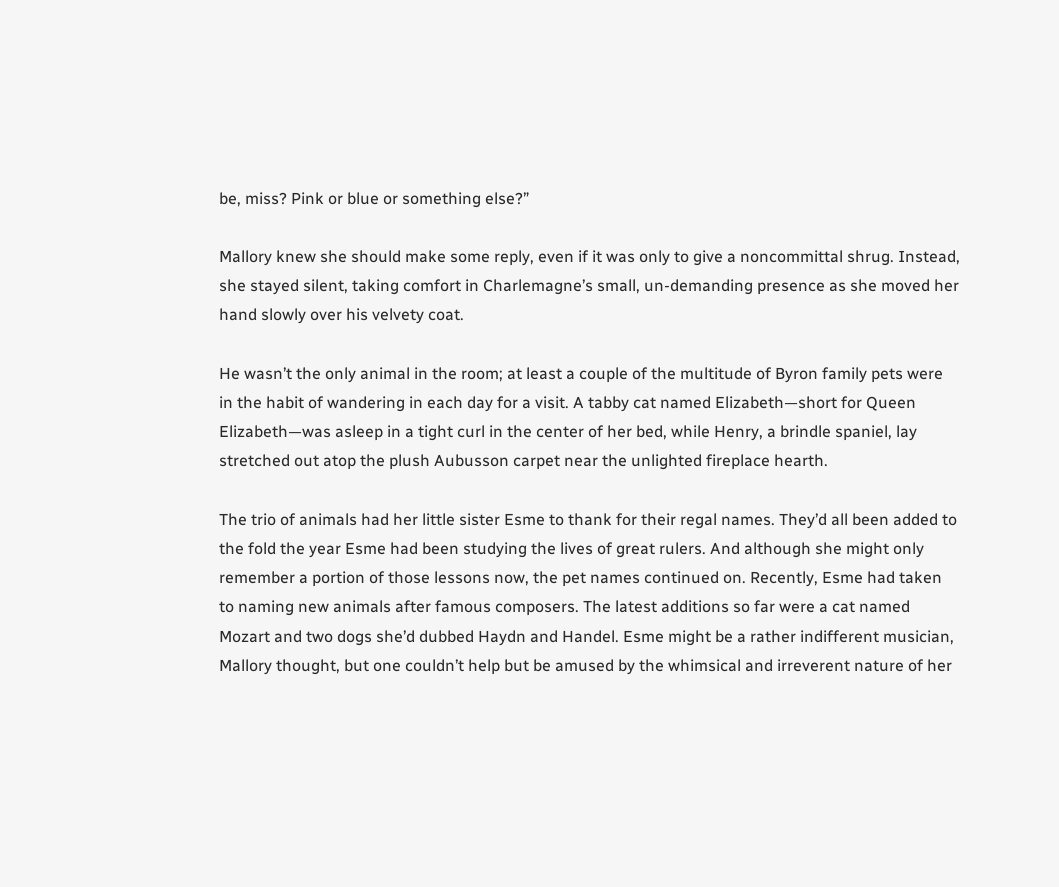be, miss? Pink or blue or something else?”

Mallory knew she should make some reply, even if it was only to give a noncommittal shrug. Instead, she stayed silent, taking comfort in Charlemagne’s small, un-demanding presence as she moved her hand slowly over his velvety coat.

He wasn’t the only animal in the room; at least a couple of the multitude of Byron family pets were in the habit of wandering in each day for a visit. A tabby cat named Elizabeth—short for Queen Elizabeth—was asleep in a tight curl in the center of her bed, while Henry, a brindle spaniel, lay stretched out atop the plush Aubusson carpet near the unlighted fireplace hearth.

The trio of animals had her little sister Esme to thank for their regal names. They’d all been added to the fold the year Esme had been studying the lives of great rulers. And although she might only remember a portion of those lessons now, the pet names continued on. Recently, Esme had taken to naming new animals after famous composers. The latest additions so far were a cat named Mozart and two dogs she’d dubbed Haydn and Handel. Esme might be a rather indifferent musician, Mallory thought, but one couldn’t help but be amused by the whimsical and irreverent nature of her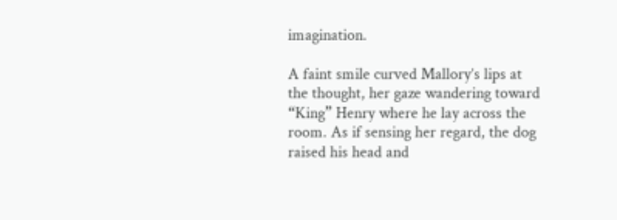imagination.

A faint smile curved Mallory’s lips at the thought, her gaze wandering toward “King” Henry where he lay across the room. As if sensing her regard, the dog raised his head and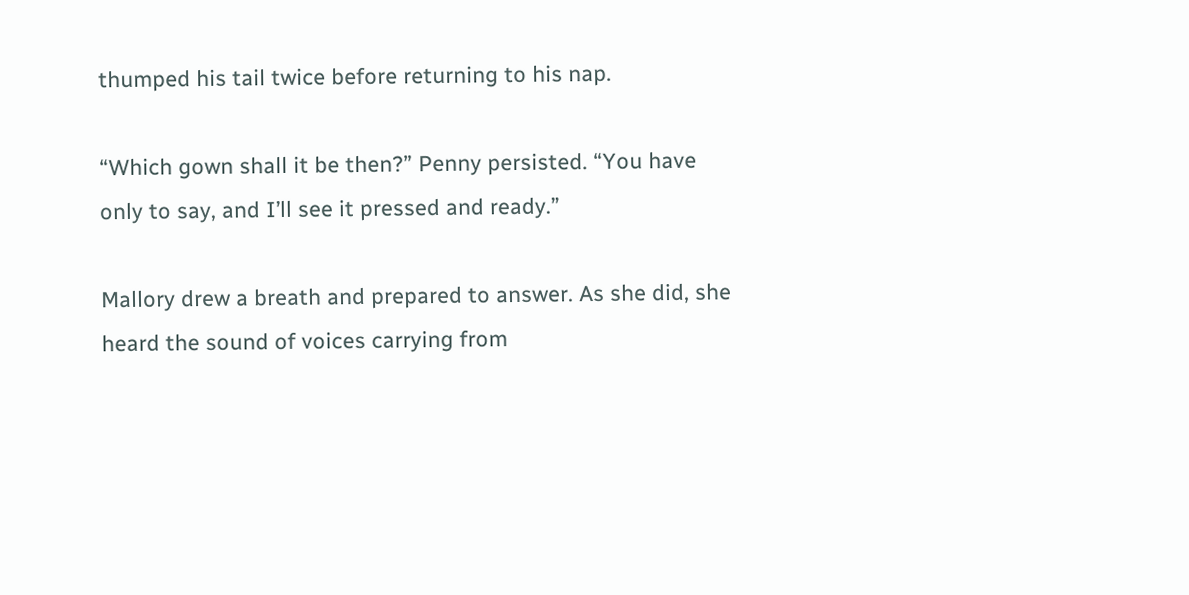thumped his tail twice before returning to his nap.

“Which gown shall it be then?” Penny persisted. “You have only to say, and I’ll see it pressed and ready.”

Mallory drew a breath and prepared to answer. As she did, she heard the sound of voices carrying from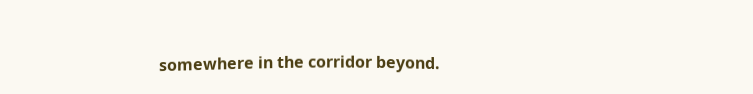somewhere in the corridor beyond.